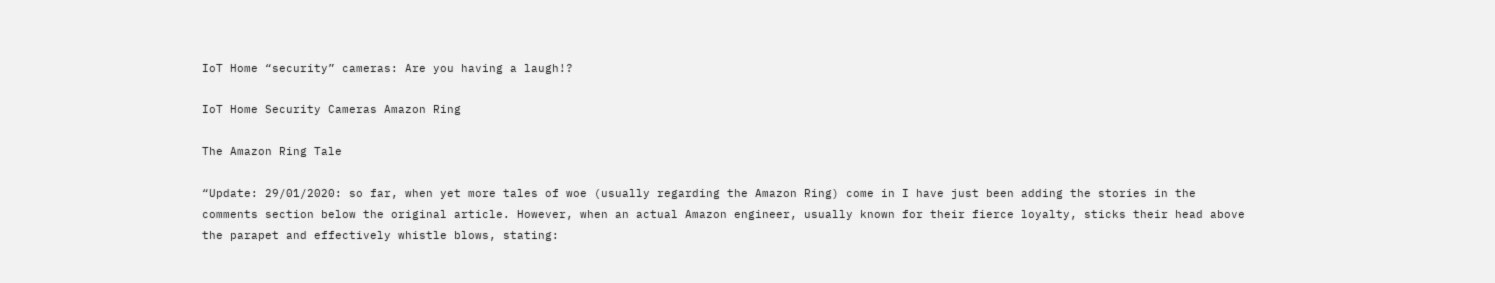IoT Home “security” cameras: Are you having a laugh!?

IoT Home Security Cameras Amazon Ring

The Amazon Ring Tale

“Update: 29/01/2020: so far, when yet more tales of woe (usually regarding the Amazon Ring) come in I have just been adding the stories in the comments section below the original article. However, when an actual Amazon engineer, usually known for their fierce loyalty, sticks their head above the parapet and effectively whistle blows, stating: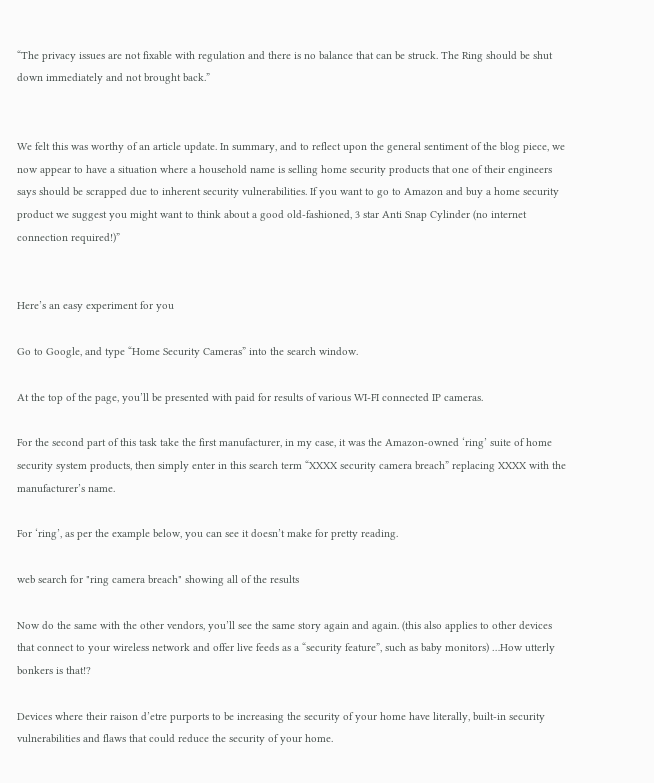“The privacy issues are not fixable with regulation and there is no balance that can be struck. The Ring should be shut down immediately and not brought back.”


We felt this was worthy of an article update. In summary, and to reflect upon the general sentiment of the blog piece, we now appear to have a situation where a household name is selling home security products that one of their engineers says should be scrapped due to inherent security vulnerabilities. If you want to go to Amazon and buy a home security product we suggest you might want to think about a good old-fashioned, 3 star Anti Snap Cylinder (no internet connection required!)”


Here’s an easy experiment for you

Go to Google, and type “Home Security Cameras” into the search window.

At the top of the page, you’ll be presented with paid for results of various WI-FI connected IP cameras.

For the second part of this task take the first manufacturer, in my case, it was the Amazon-owned ‘ring’ suite of home security system products, then simply enter in this search term “XXXX security camera breach” replacing XXXX with the manufacturer’s name.

For ‘ring’, as per the example below, you can see it doesn’t make for pretty reading.

web search for "ring camera breach" showing all of the results

Now do the same with the other vendors, you’ll see the same story again and again. (this also applies to other devices that connect to your wireless network and offer live feeds as a “security feature”, such as baby monitors) …How utterly bonkers is that!?

Devices where their raison d’etre purports to be increasing the security of your home have literally, built-in security vulnerabilities and flaws that could reduce the security of your home.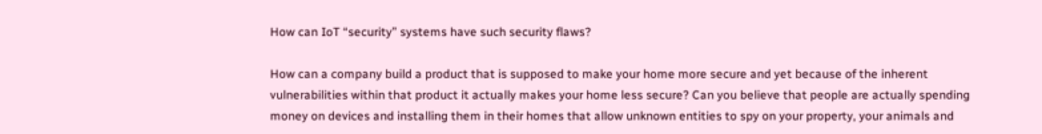How can IoT “security” systems have such security flaws?

How can a company build a product that is supposed to make your home more secure and yet because of the inherent vulnerabilities within that product it actually makes your home less secure? Can you believe that people are actually spending money on devices and installing them in their homes that allow unknown entities to spy on your property, your animals and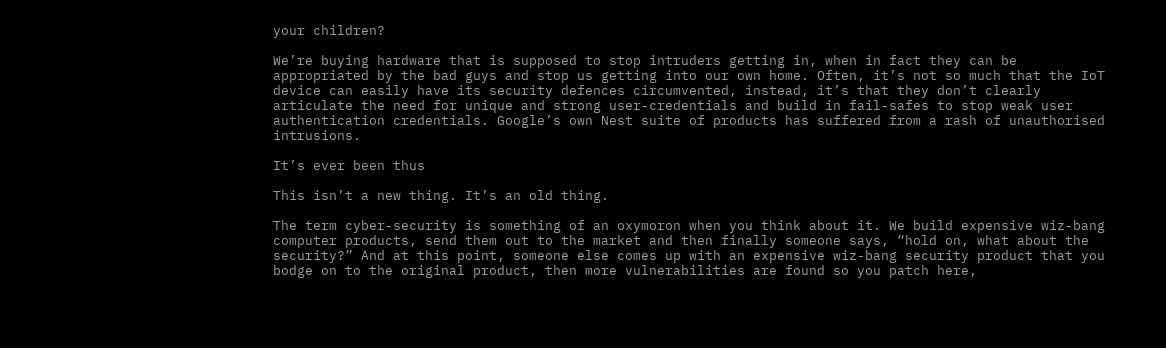your children?

We’re buying hardware that is supposed to stop intruders getting in, when in fact they can be appropriated by the bad guys and stop us getting into our own home. Often, it’s not so much that the IoT device can easily have its security defences circumvented, instead, it’s that they don’t clearly articulate the need for unique and strong user-credentials and build in fail-safes to stop weak user authentication credentials. Google’s own Nest suite of products has suffered from a rash of unauthorised intrusions.

It’s ever been thus

This isn’t a new thing. It’s an old thing.

The term cyber-security is something of an oxymoron when you think about it. We build expensive wiz-bang computer products, send them out to the market and then finally someone says, “hold on, what about the security?” And at this point, someone else comes up with an expensive wiz-bang security product that you bodge on to the original product, then more vulnerabilities are found so you patch here,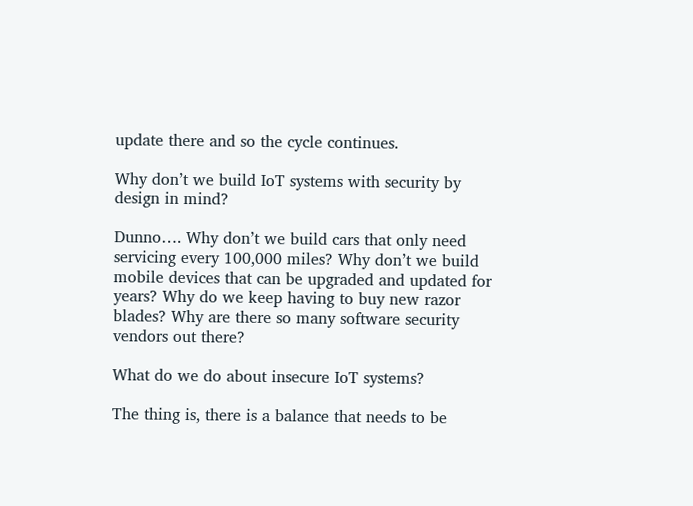update there and so the cycle continues.

Why don’t we build IoT systems with security by design in mind?

Dunno…. Why don’t we build cars that only need servicing every 100,000 miles? Why don’t we build mobile devices that can be upgraded and updated for years? Why do we keep having to buy new razor blades? Why are there so many software security vendors out there?

What do we do about insecure IoT systems?

The thing is, there is a balance that needs to be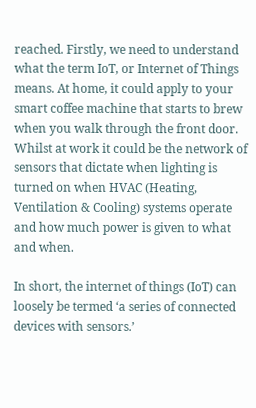reached. Firstly, we need to understand what the term IoT, or Internet of Things means. At home, it could apply to your smart coffee machine that starts to brew when you walk through the front door. Whilst at work it could be the network of sensors that dictate when lighting is turned on when HVAC (Heating, Ventilation & Cooling) systems operate and how much power is given to what and when.

In short, the internet of things (IoT) can loosely be termed ‘a series of connected devices with sensors.’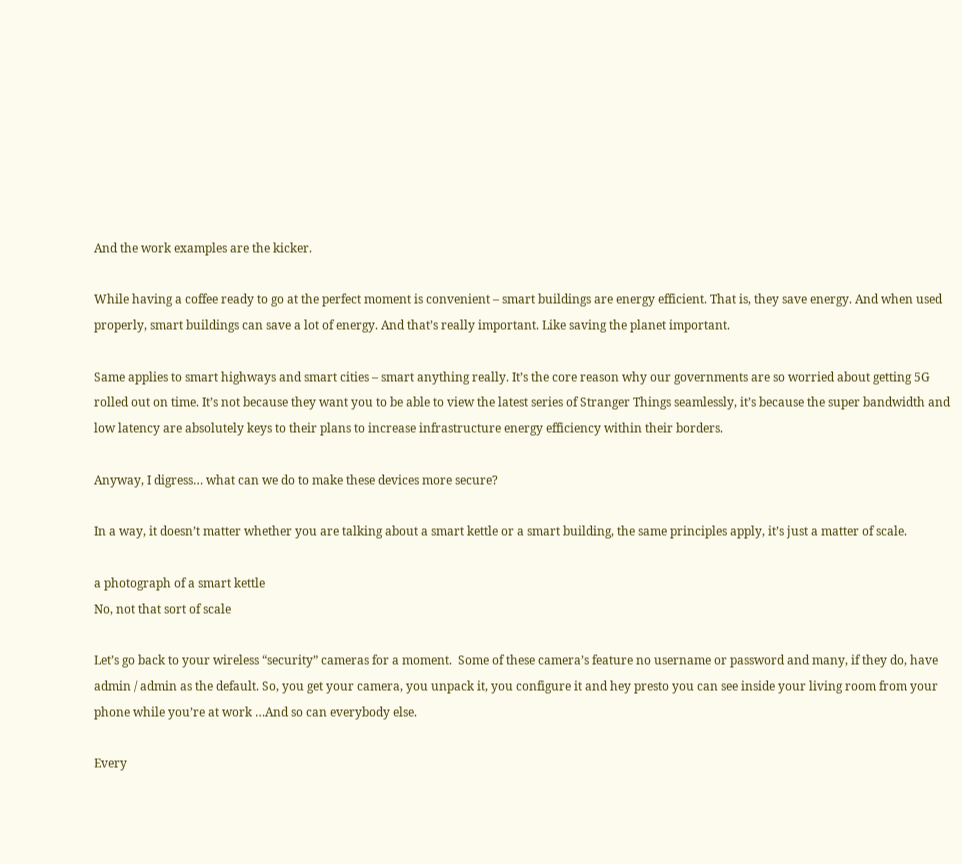And the work examples are the kicker.

While having a coffee ready to go at the perfect moment is convenient – smart buildings are energy efficient. That is, they save energy. And when used properly, smart buildings can save a lot of energy. And that’s really important. Like saving the planet important.

Same applies to smart highways and smart cities – smart anything really. It’s the core reason why our governments are so worried about getting 5G rolled out on time. It’s not because they want you to be able to view the latest series of Stranger Things seamlessly, it’s because the super bandwidth and low latency are absolutely keys to their plans to increase infrastructure energy efficiency within their borders.

Anyway, I digress… what can we do to make these devices more secure?

In a way, it doesn’t matter whether you are talking about a smart kettle or a smart building, the same principles apply, it’s just a matter of scale.

a photograph of a smart kettle
No, not that sort of scale

Let’s go back to your wireless “security” cameras for a moment.  Some of these camera’s feature no username or password and many, if they do, have admin / admin as the default. So, you get your camera, you unpack it, you configure it and hey presto you can see inside your living room from your phone while you’re at work …And so can everybody else.

Every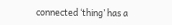connected ‘thing’ has a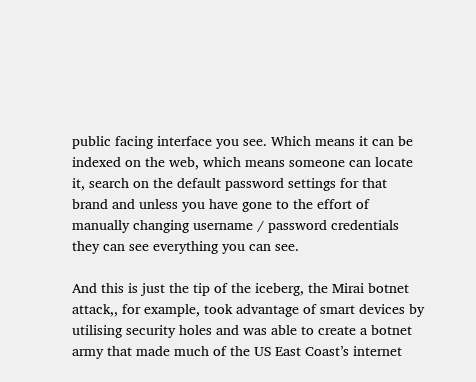public facing interface you see. Which means it can be indexed on the web, which means someone can locate it, search on the default password settings for that brand and unless you have gone to the effort of manually changing username / password credentials they can see everything you can see.

And this is just the tip of the iceberg, the Mirai botnet attack,, for example, took advantage of smart devices by utilising security holes and was able to create a botnet army that made much of the US East Coast’s internet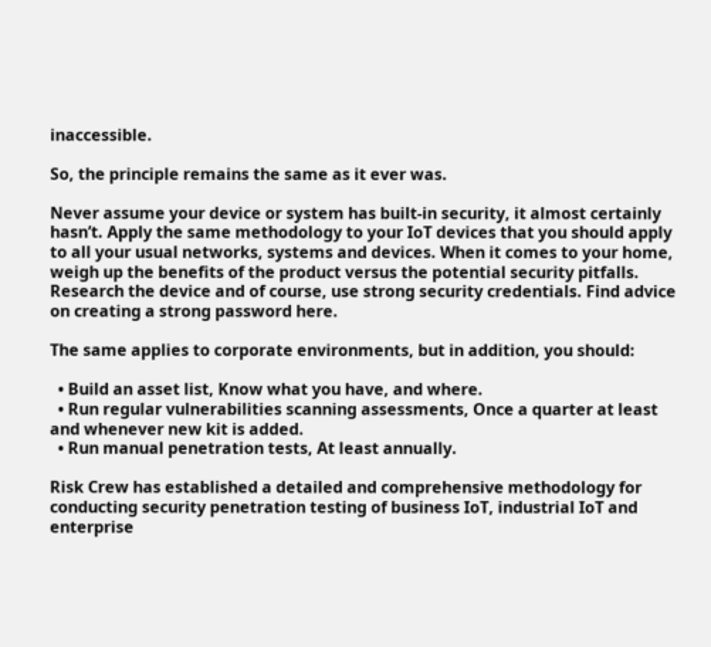inaccessible.

So, the principle remains the same as it ever was.

Never assume your device or system has built-in security, it almost certainly hasn’t. Apply the same methodology to your IoT devices that you should apply to all your usual networks, systems and devices. When it comes to your home, weigh up the benefits of the product versus the potential security pitfalls. Research the device and of course, use strong security credentials. Find advice on creating a strong password here.

The same applies to corporate environments, but in addition, you should:

  • Build an asset list, Know what you have, and where.
  • Run regular vulnerabilities scanning assessments, Once a quarter at least and whenever new kit is added.
  • Run manual penetration tests, At least annually.

Risk Crew has established a detailed and comprehensive methodology for conducting security penetration testing of business IoT, industrial IoT and enterprise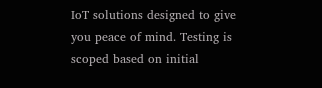IoT solutions designed to give you peace of mind. Testing is scoped based on initial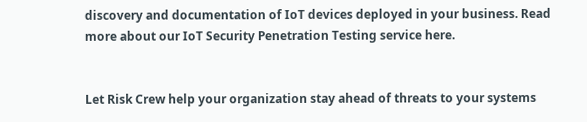discovery and documentation of IoT devices deployed in your business. Read more about our IoT Security Penetration Testing service here.


Let Risk Crew help your organization stay ahead of threats to your systems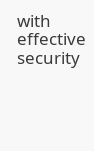with effective security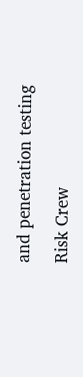and penetration testing

Risk Crew